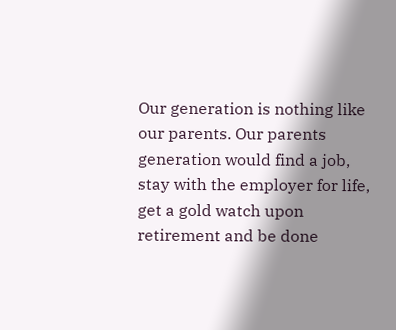Our generation is nothing like our parents. Our parents generation would find a job, stay with the employer for life, get a gold watch upon retirement and be done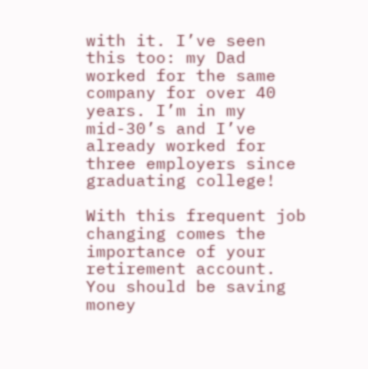with it. I’ve seen this too: my Dad worked for the same company for over 40 years. I’m in my mid-30’s and I’ve already worked for three employers since graduating college!

With this frequent job changing comes the importance of your retirement account. You should be saving money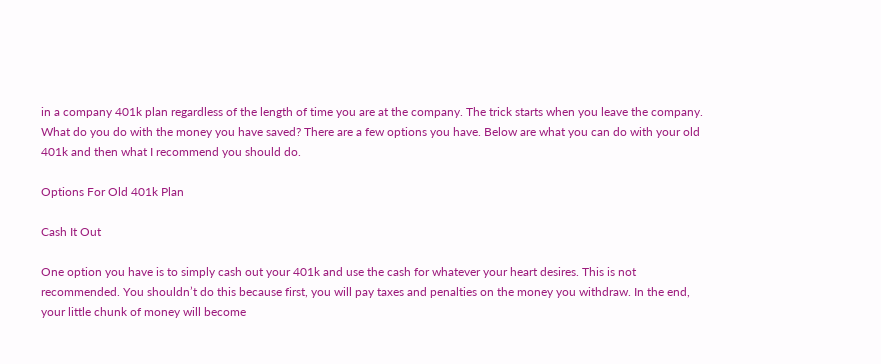in a company 401k plan regardless of the length of time you are at the company. The trick starts when you leave the company. What do you do with the money you have saved? There are a few options you have. Below are what you can do with your old 401k and then what I recommend you should do.

Options For Old 401k Plan

Cash It Out

One option you have is to simply cash out your 401k and use the cash for whatever your heart desires. This is not recommended. You shouldn’t do this because first, you will pay taxes and penalties on the money you withdraw. In the end, your little chunk of money will become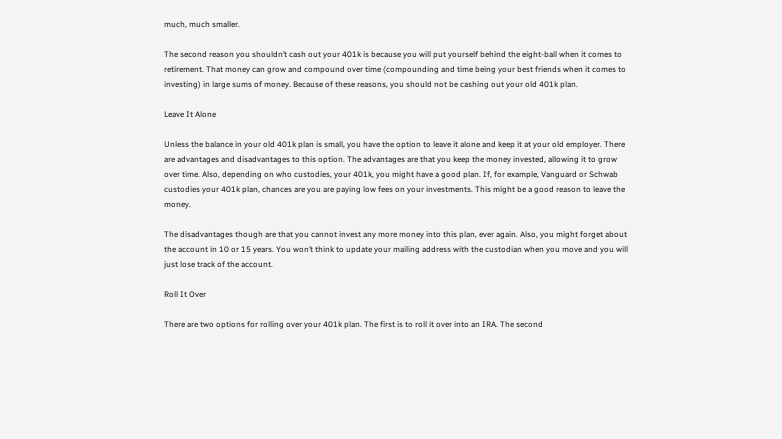much, much smaller.

The second reason you shouldn’t cash out your 401k is because you will put yourself behind the eight-ball when it comes to retirement. That money can grow and compound over time (compounding and time being your best friends when it comes to investing) in large sums of money. Because of these reasons, you should not be cashing out your old 401k plan.

Leave It Alone

Unless the balance in your old 401k plan is small, you have the option to leave it alone and keep it at your old employer. There are advantages and disadvantages to this option. The advantages are that you keep the money invested, allowing it to grow over time. Also, depending on who custodies, your 401k, you might have a good plan. If, for example, Vanguard or Schwab custodies your 401k plan, chances are you are paying low fees on your investments. This might be a good reason to leave the money.

The disadvantages though are that you cannot invest any more money into this plan, ever again. Also, you might forget about the account in 10 or 15 years. You won’t think to update your mailing address with the custodian when you move and you will just lose track of the account.

Roll It Over

There are two options for rolling over your 401k plan. The first is to roll it over into an IRA. The second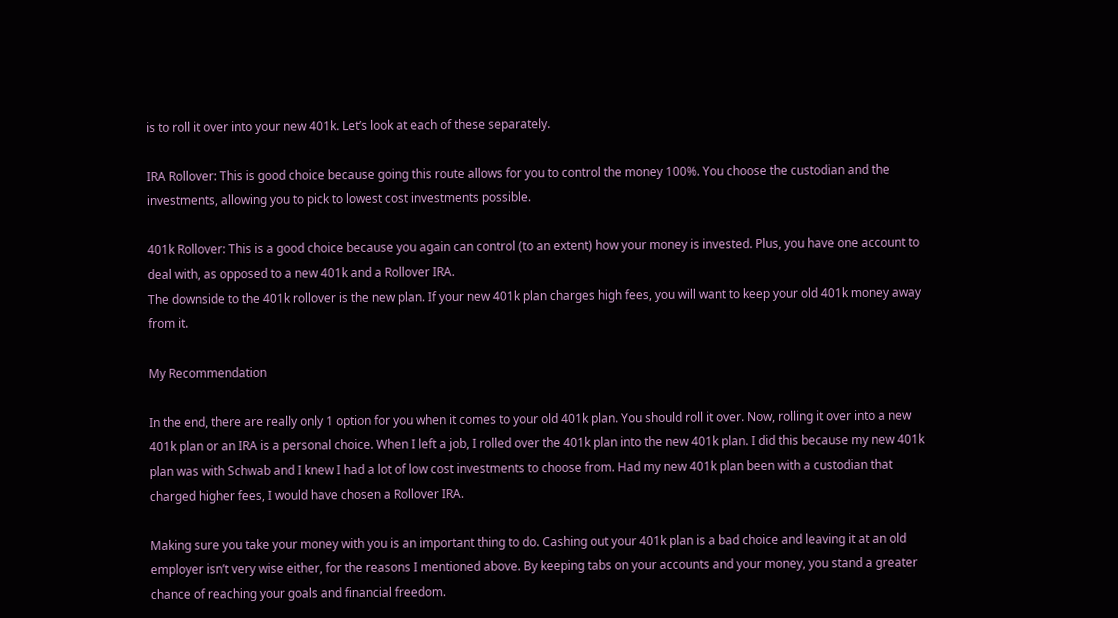is to roll it over into your new 401k. Let’s look at each of these separately.

IRA Rollover: This is good choice because going this route allows for you to control the money 100%. You choose the custodian and the investments, allowing you to pick to lowest cost investments possible.

401k Rollover: This is a good choice because you again can control (to an extent) how your money is invested. Plus, you have one account to deal with, as opposed to a new 401k and a Rollover IRA.
The downside to the 401k rollover is the new plan. If your new 401k plan charges high fees, you will want to keep your old 401k money away from it.

My Recommendation

In the end, there are really only 1 option for you when it comes to your old 401k plan. You should roll it over. Now, rolling it over into a new 401k plan or an IRA is a personal choice. When I left a job, I rolled over the 401k plan into the new 401k plan. I did this because my new 401k plan was with Schwab and I knew I had a lot of low cost investments to choose from. Had my new 401k plan been with a custodian that charged higher fees, I would have chosen a Rollover IRA.

Making sure you take your money with you is an important thing to do. Cashing out your 401k plan is a bad choice and leaving it at an old employer isn’t very wise either, for the reasons I mentioned above. By keeping tabs on your accounts and your money, you stand a greater chance of reaching your goals and financial freedom.